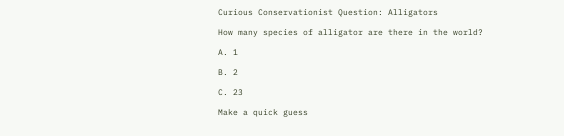Curious Conservationist Question: Alligators

How many species of alligator are there in the world?

A. 1

B. 2

C. 23

Make a quick guess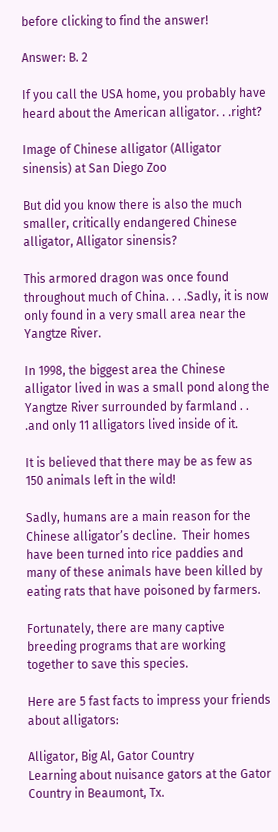before clicking to find the answer!

Answer: B. 2

If you call the USA home, you probably have heard about the American alligator. . .right?

Image of Chinese alligator (Alligator sinensis) at San Diego Zoo

But did you know there is also the much smaller, critically endangered Chinese alligator, Alligator sinensis?

This armored dragon was once found throughout much of China. . . .Sadly, it is now only found in a very small area near the Yangtze River.

In 1998, the biggest area the Chinese alligator lived in was a small pond along the Yangtze River surrounded by farmland . . .and only 11 alligators lived inside of it.

It is believed that there may be as few as 150 animals left in the wild!

Sadly, humans are a main reason for the Chinese alligator’s decline.  Their homes have been turned into rice paddies and many of these animals have been killed by eating rats that have poisoned by farmers.

Fortunately, there are many captive breeding programs that are working together to save this species.

Here are 5 fast facts to impress your friends about alligators:

Alligator, Big Al, Gator Country
Learning about nuisance gators at the Gator Country in Beaumont, Tx.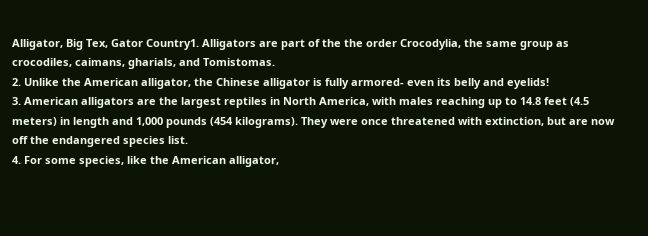Alligator, Big Tex, Gator Country1. Alligators are part of the the order Crocodylia, the same group as crocodiles, caimans, gharials, and Tomistomas.
2. Unlike the American alligator, the Chinese alligator is fully armored- even its belly and eyelids!
3. American alligators are the largest reptiles in North America, with males reaching up to 14.8 feet (4.5 meters) in length and 1,000 pounds (454 kilograms). They were once threatened with extinction, but are now off the endangered species list.
4. For some species, like the American alligator,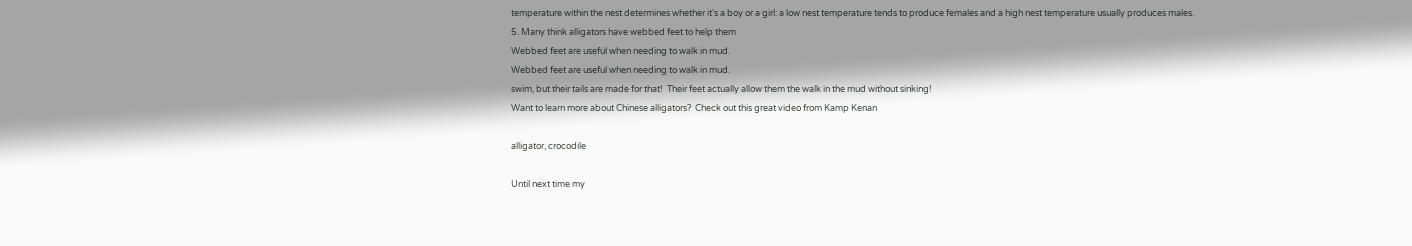temperature within the nest determines whether it’s a boy or a girl: a low nest temperature tends to produce females and a high nest temperature usually produces males.
5. Many think alligators have webbed feet to help them
Webbed feet are useful when needing to walk in mud.
Webbed feet are useful when needing to walk in mud.
swim, but their tails are made for that!  Their feet actually allow them the walk in the mud without sinking!
Want to learn more about Chinese alligators?  Check out this great video from Kamp Kenan

alligator, crocodile

Until next time my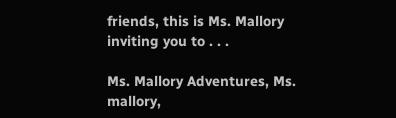friends, this is Ms. Mallory inviting you to . . .

Ms. Mallory Adventures, Ms. mallory,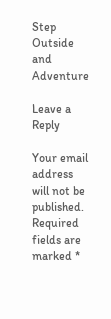Step Outside and Adventure

Leave a Reply

Your email address will not be published. Required fields are marked *